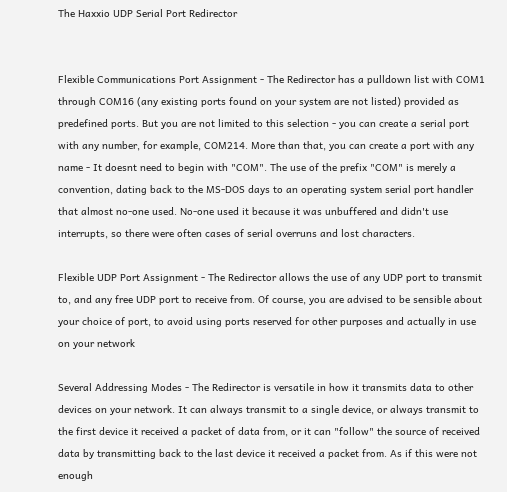The Haxxio UDP Serial Port Redirector


Flexible Communications Port Assignment - The Redirector has a pulldown list with COM1 through COM16 (any existing ports found on your system are not listed) provided as predefined ports. But you are not limited to this selection - you can create a serial port with any number, for example, COM214. More than that, you can create a port with any name - It doesnt need to begin with "COM". The use of the prefix "COM" is merely a convention, dating back to the MS-DOS days to an operating system serial port handler that almost no-one used. No-one used it because it was unbuffered and didn't use interrupts, so there were often cases of serial overruns and lost characters.

Flexible UDP Port Assignment - The Redirector allows the use of any UDP port to transmit to, and any free UDP port to receive from. Of course, you are advised to be sensible about your choice of port, to avoid using ports reserved for other purposes and actually in use on your network

Several Addressing Modes - The Redirector is versatile in how it transmits data to other devices on your network. It can always transmit to a single device, or always transmit to the first device it received a packet of data from, or it can "follow" the source of received data by transmitting back to the last device it received a packet from. As if this were not enough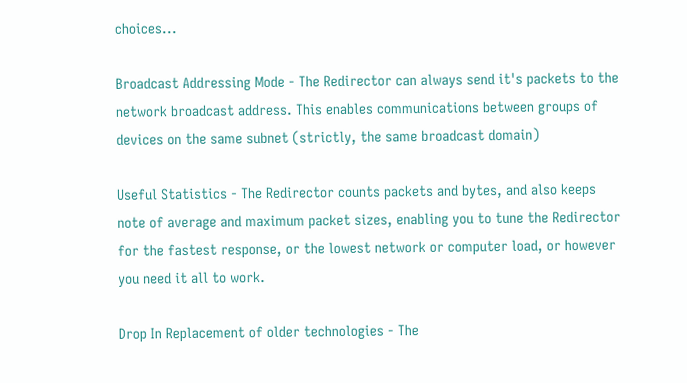choices...

Broadcast Addressing Mode - The Redirector can always send it's packets to the network broadcast address. This enables communications between groups of devices on the same subnet (strictly, the same broadcast domain)

Useful Statistics - The Redirector counts packets and bytes, and also keeps note of average and maximum packet sizes, enabling you to tune the Redirector for the fastest response, or the lowest network or computer load, or however you need it all to work.

Drop In Replacement of older technologies - The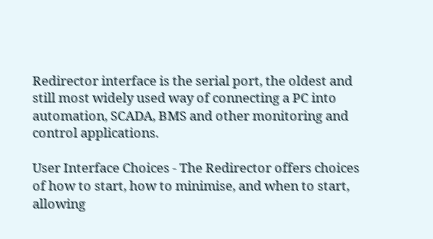Redirector interface is the serial port, the oldest and still most widely used way of connecting a PC into automation, SCADA, BMS and other monitoring and control applications.

User Interface Choices - The Redirector offers choices of how to start, how to minimise, and when to start, allowing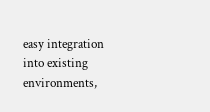easy integration into existing environments,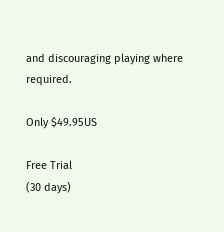and discouraging playing where required.

Only $49.95US

Free Trial
(30 days)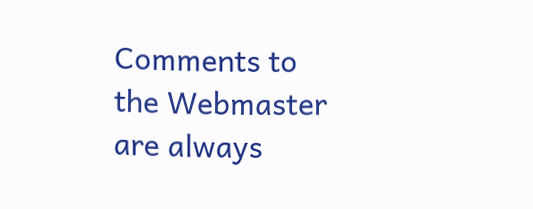Comments to the Webmaster are always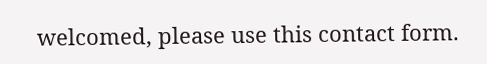welcomed, please use this contact form.